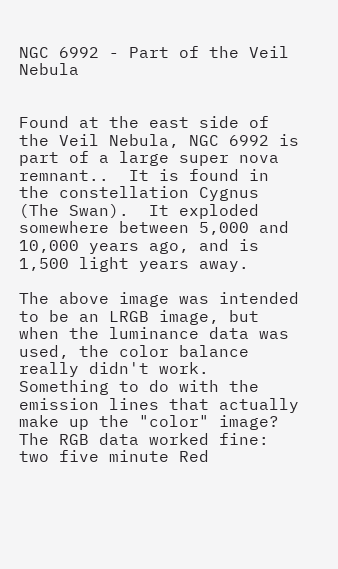NGC 6992 - Part of the Veil Nebula


Found at the east side of  the Veil Nebula, NGC 6992 is part of a large super nova remnant..  It is found in the constellation Cygnus (The Swan).  It exploded somewhere between 5,000 and 10,000 years ago, and is 1,500 light years away.

The above image was intended to be an LRGB image, but when the luminance data was used, the color balance really didn't work.  Something to do with the emission lines that actually make up the "color" image?  The RGB data worked fine: two five minute Red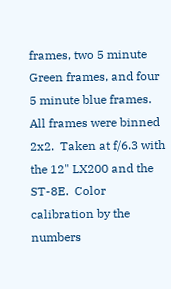frames, two 5 minute Green frames, and four 5 minute blue frames.  All frames were binned 2x2.  Taken at f/6.3 with the 12" LX200 and the ST-8E.  Color calibration by the numbers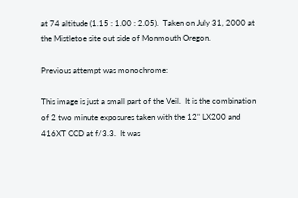at 74 altitude (1.15 : 1.00 : 2.05).  Taken on July 31, 2000 at the Mistletoe site out side of Monmouth Oregon.

Previous attempt was monochrome:

This image is just a small part of the Veil.  It is the combination of 2 two minute exposures taken with the 12" LX200 and 416XT CCD at f/3.3.  It was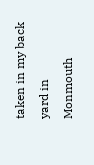taken in my back yard in Monmouth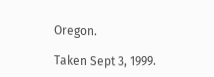Oregon.

Taken Sept 3, 1999.